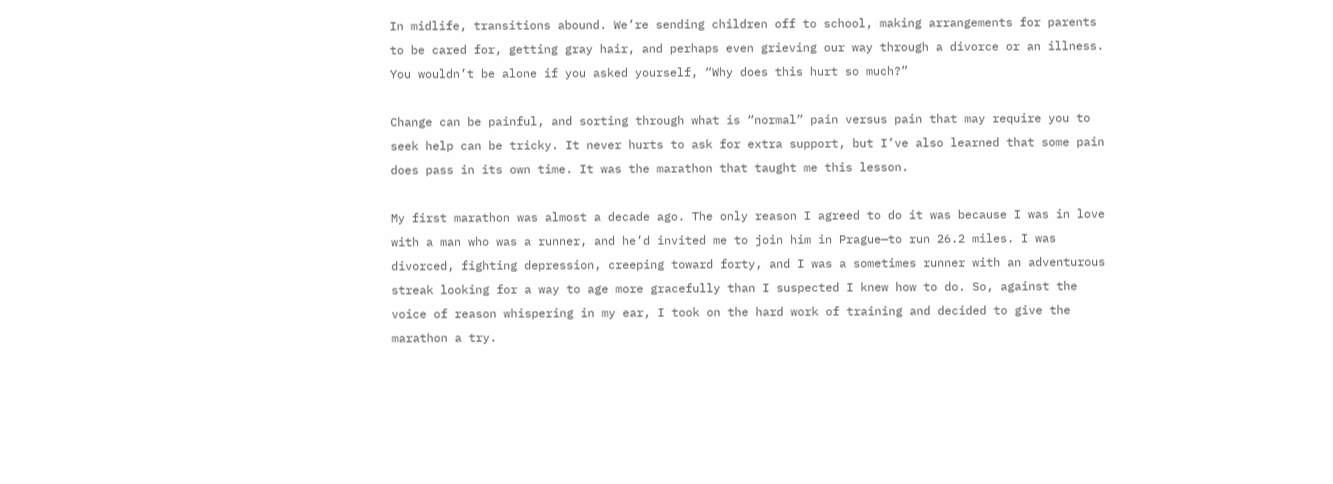In midlife, transitions abound. We’re sending children off to school, making arrangements for parents to be cared for, getting gray hair, and perhaps even grieving our way through a divorce or an illness. You wouldn’t be alone if you asked yourself, “Why does this hurt so much?”

Change can be painful, and sorting through what is “normal” pain versus pain that may require you to seek help can be tricky. It never hurts to ask for extra support, but I’ve also learned that some pain does pass in its own time. It was the marathon that taught me this lesson.

My first marathon was almost a decade ago. The only reason I agreed to do it was because I was in love with a man who was a runner, and he’d invited me to join him in Prague—to run 26.2 miles. I was divorced, fighting depression, creeping toward forty, and I was a sometimes runner with an adventurous streak looking for a way to age more gracefully than I suspected I knew how to do. So, against the voice of reason whispering in my ear, I took on the hard work of training and decided to give the marathon a try.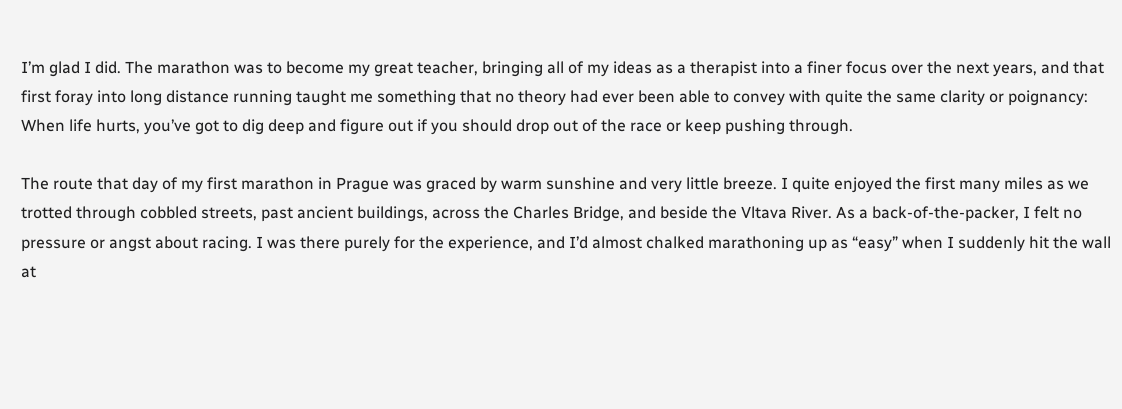I’m glad I did. The marathon was to become my great teacher, bringing all of my ideas as a therapist into a finer focus over the next years, and that first foray into long distance running taught me something that no theory had ever been able to convey with quite the same clarity or poignancy: When life hurts, you’ve got to dig deep and figure out if you should drop out of the race or keep pushing through.

The route that day of my first marathon in Prague was graced by warm sunshine and very little breeze. I quite enjoyed the first many miles as we trotted through cobbled streets, past ancient buildings, across the Charles Bridge, and beside the Vltava River. As a back-of-the-packer, I felt no pressure or angst about racing. I was there purely for the experience, and I’d almost chalked marathoning up as “easy” when I suddenly hit the wall at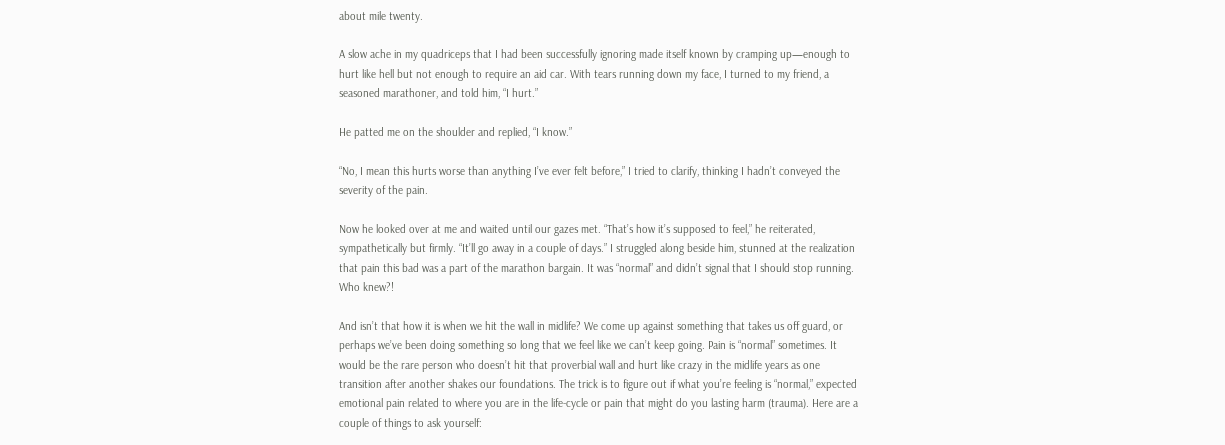about mile twenty.

A slow ache in my quadriceps that I had been successfully ignoring made itself known by cramping up—enough to hurt like hell but not enough to require an aid car. With tears running down my face, I turned to my friend, a seasoned marathoner, and told him, “I hurt.”

He patted me on the shoulder and replied, “I know.”

“No, I mean this hurts worse than anything I’ve ever felt before,” I tried to clarify, thinking I hadn’t conveyed the severity of the pain.

Now he looked over at me and waited until our gazes met. “That’s how it’s supposed to feel,” he reiterated, sympathetically but firmly. “It’ll go away in a couple of days.” I struggled along beside him, stunned at the realization that pain this bad was a part of the marathon bargain. It was “normal” and didn’t signal that I should stop running. Who knew?!

And isn’t that how it is when we hit the wall in midlife? We come up against something that takes us off guard, or perhaps we’ve been doing something so long that we feel like we can’t keep going. Pain is “normal” sometimes. It would be the rare person who doesn’t hit that proverbial wall and hurt like crazy in the midlife years as one transition after another shakes our foundations. The trick is to figure out if what you’re feeling is “normal,” expected emotional pain related to where you are in the life-cycle or pain that might do you lasting harm (trauma). Here are a couple of things to ask yourself: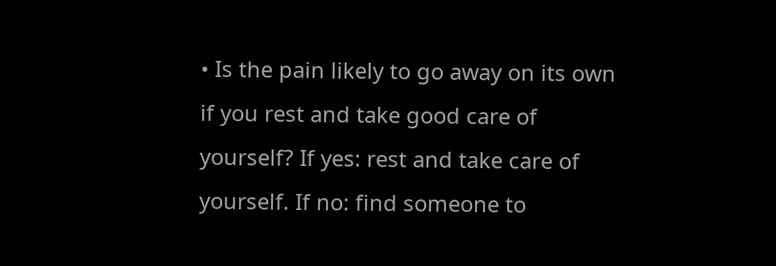• Is the pain likely to go away on its own if you rest and take good care of yourself? If yes: rest and take care of yourself. If no: find someone to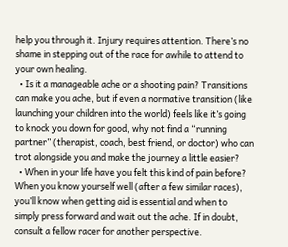help you through it. Injury requires attention. There’s no shame in stepping out of the race for awhile to attend to your own healing.
  • Is it a manageable ache or a shooting pain? Transitions can make you ache, but if even a normative transition (like launching your children into the world) feels like it’s going to knock you down for good, why not find a “running partner” (therapist, coach, best friend, or doctor) who can trot alongside you and make the journey a little easier?
  • When in your life have you felt this kind of pain before? When you know yourself well (after a few similar races), you’ll know when getting aid is essential and when to simply press forward and wait out the ache. If in doubt, consult a fellow racer for another perspective.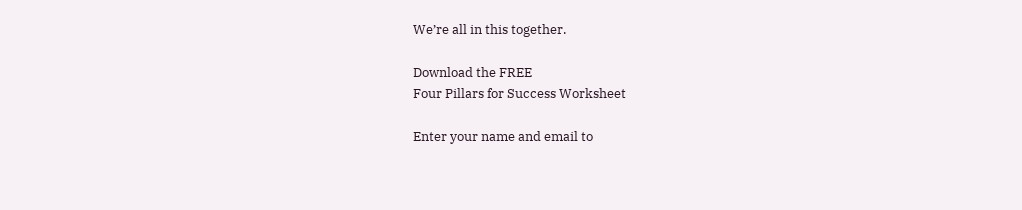We’re all in this together.

Download the FREE
Four Pillars for Success Worksheet

Enter your name and email to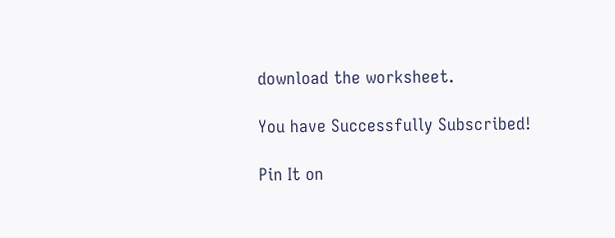download the worksheet.

You have Successfully Subscribed!

Pin It on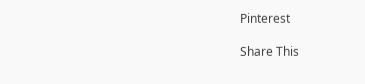Pinterest

Share This